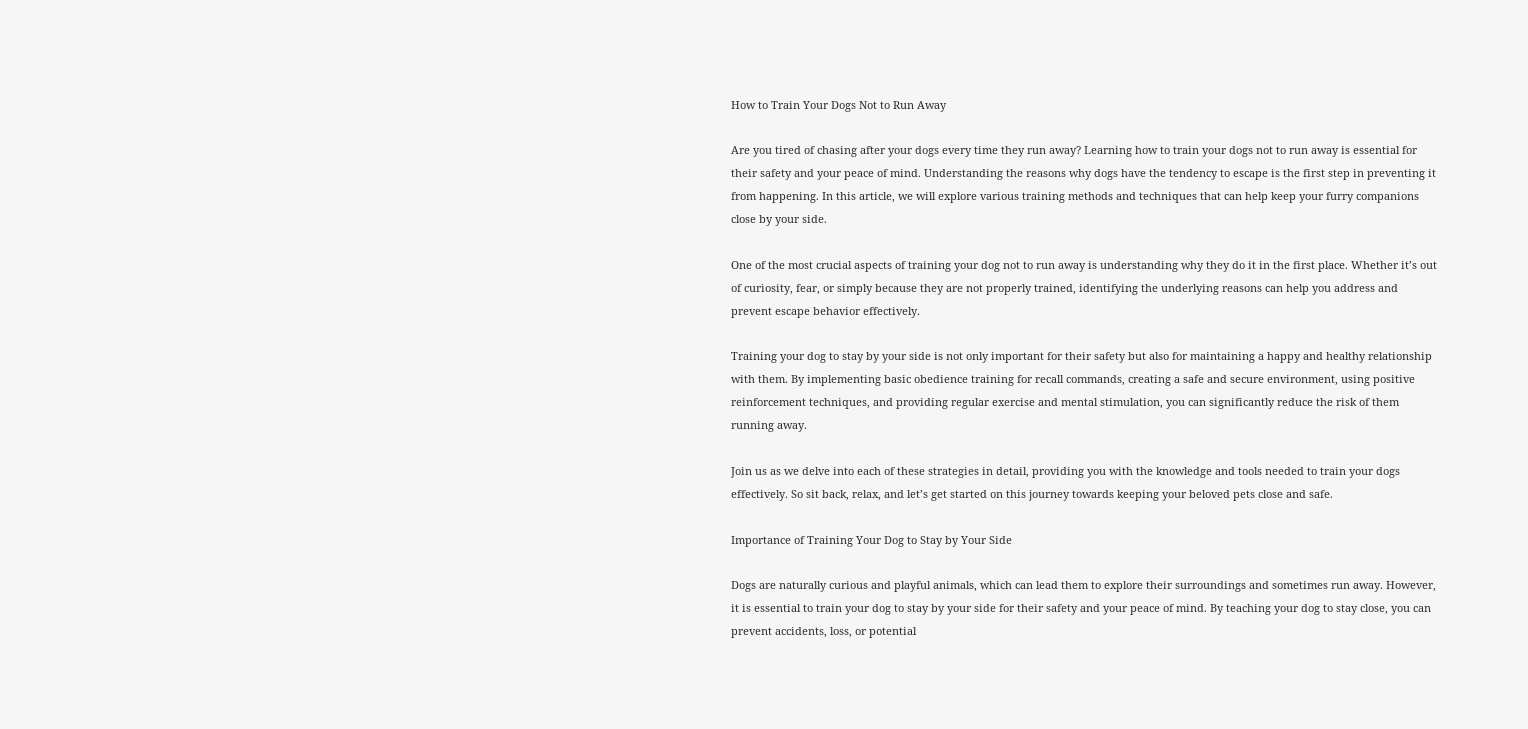How to Train Your Dogs Not to Run Away

Are you tired of chasing after your dogs every time they run away? Learning how to train your dogs not to run away is essential for their safety and your peace of mind. Understanding the reasons why dogs have the tendency to escape is the first step in preventing it from happening. In this article, we will explore various training methods and techniques that can help keep your furry companions close by your side.

One of the most crucial aspects of training your dog not to run away is understanding why they do it in the first place. Whether it’s out of curiosity, fear, or simply because they are not properly trained, identifying the underlying reasons can help you address and prevent escape behavior effectively.

Training your dog to stay by your side is not only important for their safety but also for maintaining a happy and healthy relationship with them. By implementing basic obedience training for recall commands, creating a safe and secure environment, using positive reinforcement techniques, and providing regular exercise and mental stimulation, you can significantly reduce the risk of them running away.

Join us as we delve into each of these strategies in detail, providing you with the knowledge and tools needed to train your dogs effectively. So sit back, relax, and let’s get started on this journey towards keeping your beloved pets close and safe.

Importance of Training Your Dog to Stay by Your Side

Dogs are naturally curious and playful animals, which can lead them to explore their surroundings and sometimes run away. However, it is essential to train your dog to stay by your side for their safety and your peace of mind. By teaching your dog to stay close, you can prevent accidents, loss, or potential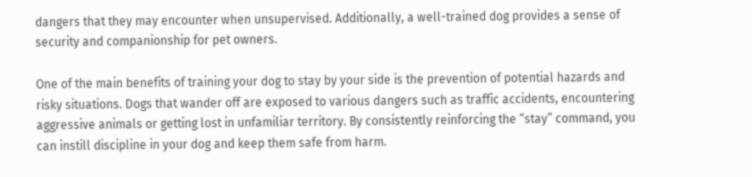dangers that they may encounter when unsupervised. Additionally, a well-trained dog provides a sense of security and companionship for pet owners.

One of the main benefits of training your dog to stay by your side is the prevention of potential hazards and risky situations. Dogs that wander off are exposed to various dangers such as traffic accidents, encountering aggressive animals or getting lost in unfamiliar territory. By consistently reinforcing the “stay” command, you can instill discipline in your dog and keep them safe from harm.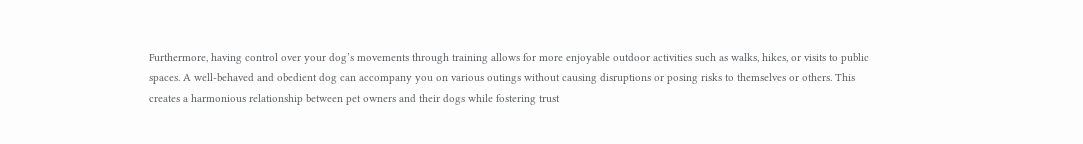Furthermore, having control over your dog’s movements through training allows for more enjoyable outdoor activities such as walks, hikes, or visits to public spaces. A well-behaved and obedient dog can accompany you on various outings without causing disruptions or posing risks to themselves or others. This creates a harmonious relationship between pet owners and their dogs while fostering trust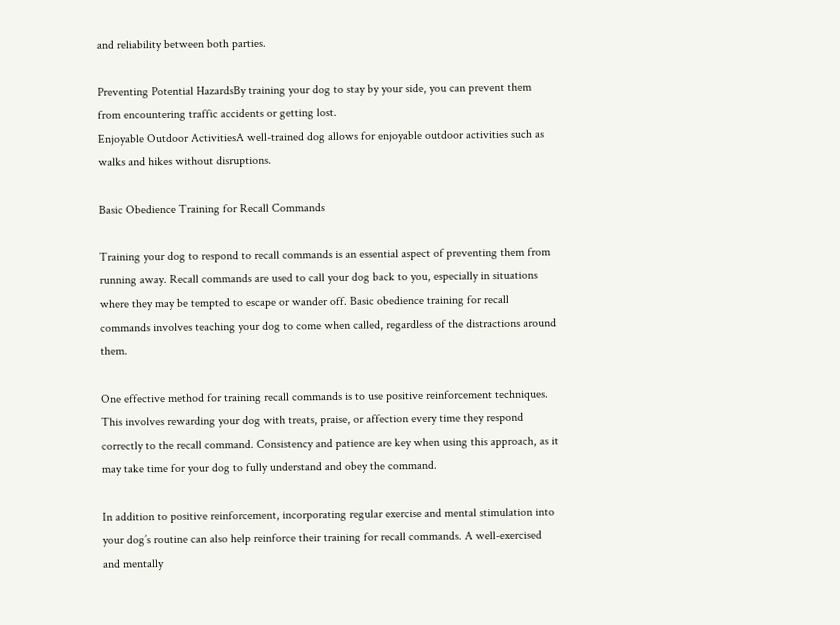and reliability between both parties.

Preventing Potential HazardsBy training your dog to stay by your side, you can prevent them from encountering traffic accidents or getting lost.
Enjoyable Outdoor ActivitiesA well-trained dog allows for enjoyable outdoor activities such as walks and hikes without disruptions.

Basic Obedience Training for Recall Commands

Training your dog to respond to recall commands is an essential aspect of preventing them from running away. Recall commands are used to call your dog back to you, especially in situations where they may be tempted to escape or wander off. Basic obedience training for recall commands involves teaching your dog to come when called, regardless of the distractions around them.

One effective method for training recall commands is to use positive reinforcement techniques. This involves rewarding your dog with treats, praise, or affection every time they respond correctly to the recall command. Consistency and patience are key when using this approach, as it may take time for your dog to fully understand and obey the command.

In addition to positive reinforcement, incorporating regular exercise and mental stimulation into your dog’s routine can also help reinforce their training for recall commands. A well-exercised and mentally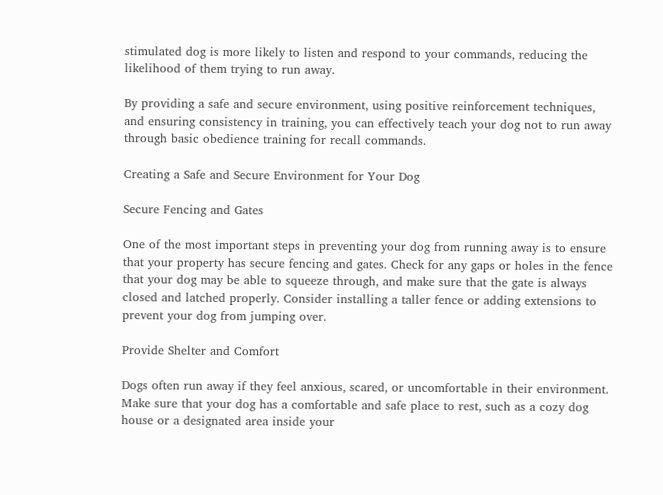stimulated dog is more likely to listen and respond to your commands, reducing the likelihood of them trying to run away.

By providing a safe and secure environment, using positive reinforcement techniques, and ensuring consistency in training, you can effectively teach your dog not to run away through basic obedience training for recall commands.

Creating a Safe and Secure Environment for Your Dog

Secure Fencing and Gates

One of the most important steps in preventing your dog from running away is to ensure that your property has secure fencing and gates. Check for any gaps or holes in the fence that your dog may be able to squeeze through, and make sure that the gate is always closed and latched properly. Consider installing a taller fence or adding extensions to prevent your dog from jumping over.

Provide Shelter and Comfort

Dogs often run away if they feel anxious, scared, or uncomfortable in their environment. Make sure that your dog has a comfortable and safe place to rest, such as a cozy dog house or a designated area inside your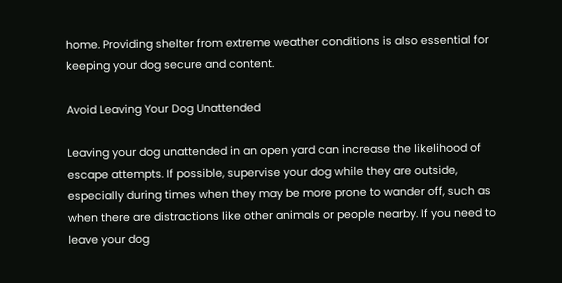home. Providing shelter from extreme weather conditions is also essential for keeping your dog secure and content.

Avoid Leaving Your Dog Unattended

Leaving your dog unattended in an open yard can increase the likelihood of escape attempts. If possible, supervise your dog while they are outside, especially during times when they may be more prone to wander off, such as when there are distractions like other animals or people nearby. If you need to leave your dog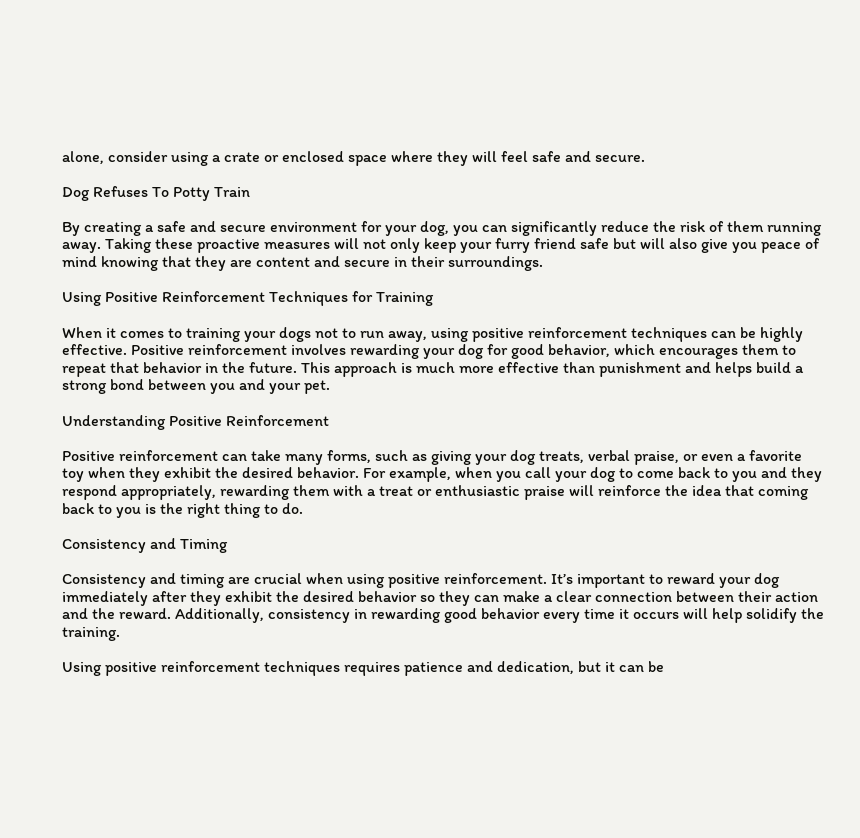alone, consider using a crate or enclosed space where they will feel safe and secure.

Dog Refuses To Potty Train

By creating a safe and secure environment for your dog, you can significantly reduce the risk of them running away. Taking these proactive measures will not only keep your furry friend safe but will also give you peace of mind knowing that they are content and secure in their surroundings.

Using Positive Reinforcement Techniques for Training

When it comes to training your dogs not to run away, using positive reinforcement techniques can be highly effective. Positive reinforcement involves rewarding your dog for good behavior, which encourages them to repeat that behavior in the future. This approach is much more effective than punishment and helps build a strong bond between you and your pet.

Understanding Positive Reinforcement

Positive reinforcement can take many forms, such as giving your dog treats, verbal praise, or even a favorite toy when they exhibit the desired behavior. For example, when you call your dog to come back to you and they respond appropriately, rewarding them with a treat or enthusiastic praise will reinforce the idea that coming back to you is the right thing to do.

Consistency and Timing

Consistency and timing are crucial when using positive reinforcement. It’s important to reward your dog immediately after they exhibit the desired behavior so they can make a clear connection between their action and the reward. Additionally, consistency in rewarding good behavior every time it occurs will help solidify the training.

Using positive reinforcement techniques requires patience and dedication, but it can be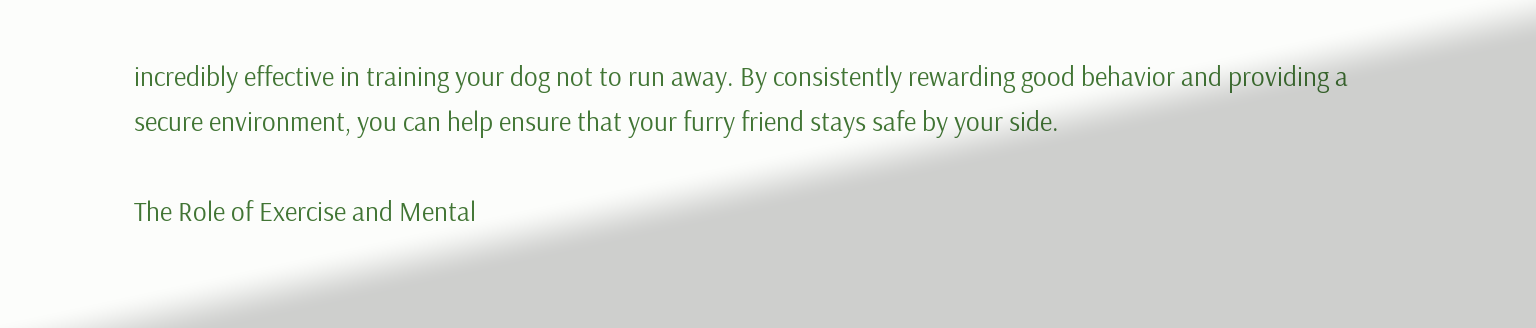incredibly effective in training your dog not to run away. By consistently rewarding good behavior and providing a secure environment, you can help ensure that your furry friend stays safe by your side.

The Role of Exercise and Mental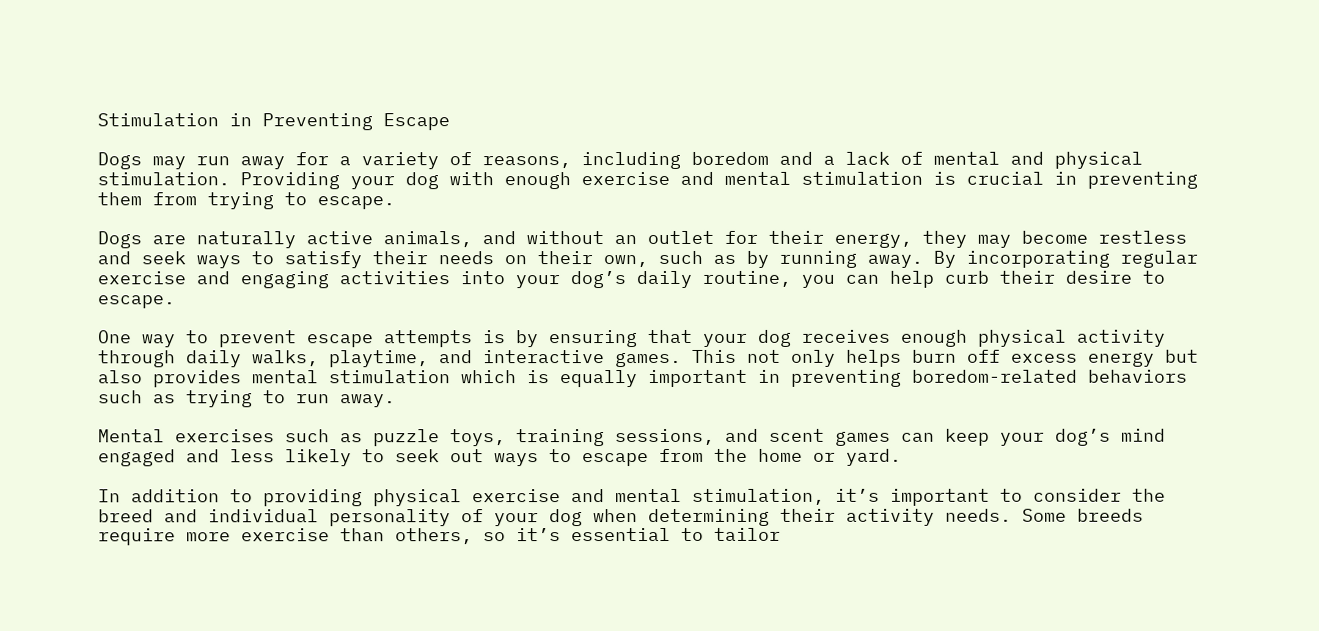Stimulation in Preventing Escape

Dogs may run away for a variety of reasons, including boredom and a lack of mental and physical stimulation. Providing your dog with enough exercise and mental stimulation is crucial in preventing them from trying to escape.

Dogs are naturally active animals, and without an outlet for their energy, they may become restless and seek ways to satisfy their needs on their own, such as by running away. By incorporating regular exercise and engaging activities into your dog’s daily routine, you can help curb their desire to escape.

One way to prevent escape attempts is by ensuring that your dog receives enough physical activity through daily walks, playtime, and interactive games. This not only helps burn off excess energy but also provides mental stimulation which is equally important in preventing boredom-related behaviors such as trying to run away.

Mental exercises such as puzzle toys, training sessions, and scent games can keep your dog’s mind engaged and less likely to seek out ways to escape from the home or yard.

In addition to providing physical exercise and mental stimulation, it’s important to consider the breed and individual personality of your dog when determining their activity needs. Some breeds require more exercise than others, so it’s essential to tailor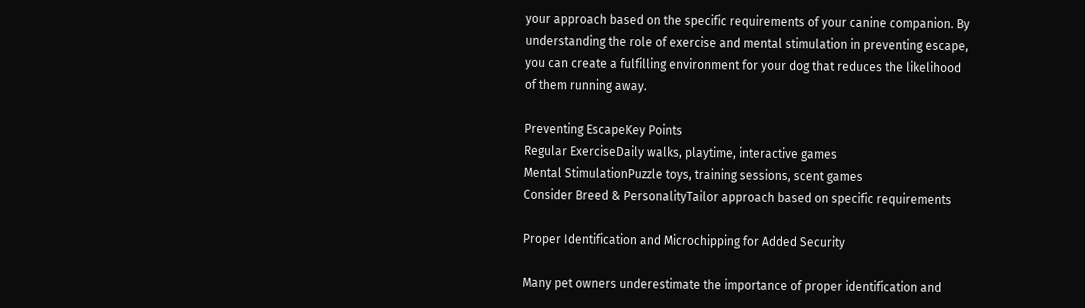your approach based on the specific requirements of your canine companion. By understanding the role of exercise and mental stimulation in preventing escape, you can create a fulfilling environment for your dog that reduces the likelihood of them running away.

Preventing EscapeKey Points
Regular ExerciseDaily walks, playtime, interactive games
Mental StimulationPuzzle toys, training sessions, scent games
Consider Breed & PersonalityTailor approach based on specific requirements

Proper Identification and Microchipping for Added Security

Many pet owners underestimate the importance of proper identification and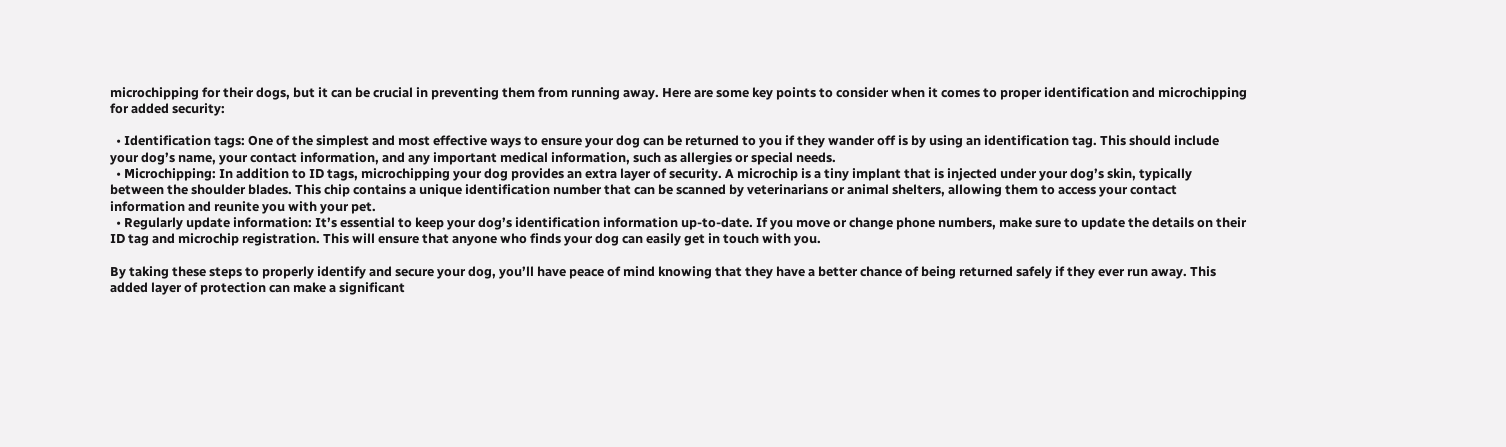microchipping for their dogs, but it can be crucial in preventing them from running away. Here are some key points to consider when it comes to proper identification and microchipping for added security:

  • Identification tags: One of the simplest and most effective ways to ensure your dog can be returned to you if they wander off is by using an identification tag. This should include your dog’s name, your contact information, and any important medical information, such as allergies or special needs.
  • Microchipping: In addition to ID tags, microchipping your dog provides an extra layer of security. A microchip is a tiny implant that is injected under your dog’s skin, typically between the shoulder blades. This chip contains a unique identification number that can be scanned by veterinarians or animal shelters, allowing them to access your contact information and reunite you with your pet.
  • Regularly update information: It’s essential to keep your dog’s identification information up-to-date. If you move or change phone numbers, make sure to update the details on their ID tag and microchip registration. This will ensure that anyone who finds your dog can easily get in touch with you.

By taking these steps to properly identify and secure your dog, you’ll have peace of mind knowing that they have a better chance of being returned safely if they ever run away. This added layer of protection can make a significant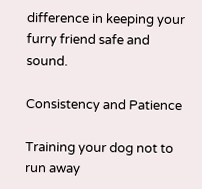difference in keeping your furry friend safe and sound.

Consistency and Patience

Training your dog not to run away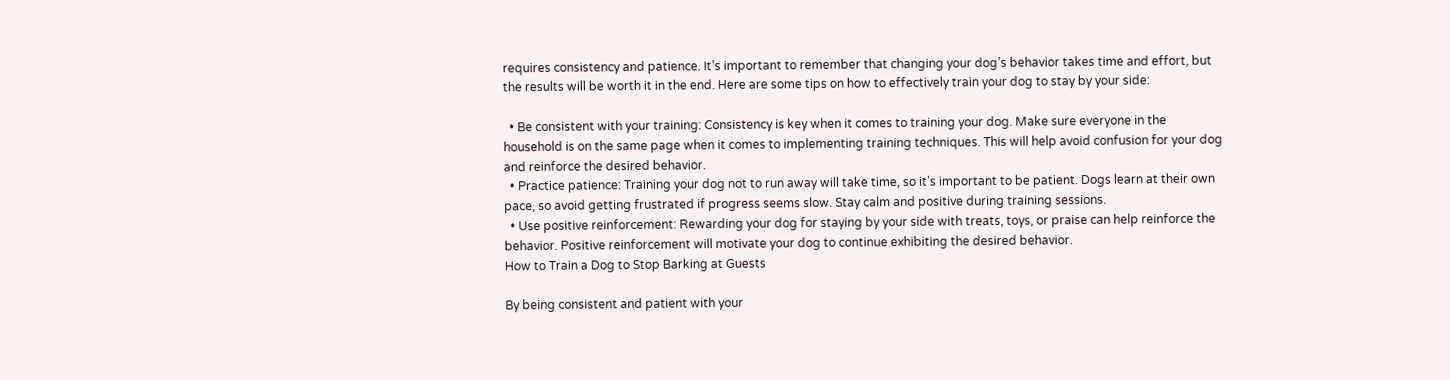requires consistency and patience. It’s important to remember that changing your dog’s behavior takes time and effort, but the results will be worth it in the end. Here are some tips on how to effectively train your dog to stay by your side:

  • Be consistent with your training: Consistency is key when it comes to training your dog. Make sure everyone in the household is on the same page when it comes to implementing training techniques. This will help avoid confusion for your dog and reinforce the desired behavior.
  • Practice patience: Training your dog not to run away will take time, so it’s important to be patient. Dogs learn at their own pace, so avoid getting frustrated if progress seems slow. Stay calm and positive during training sessions.
  • Use positive reinforcement: Rewarding your dog for staying by your side with treats, toys, or praise can help reinforce the behavior. Positive reinforcement will motivate your dog to continue exhibiting the desired behavior.
How to Train a Dog to Stop Barking at Guests

By being consistent and patient with your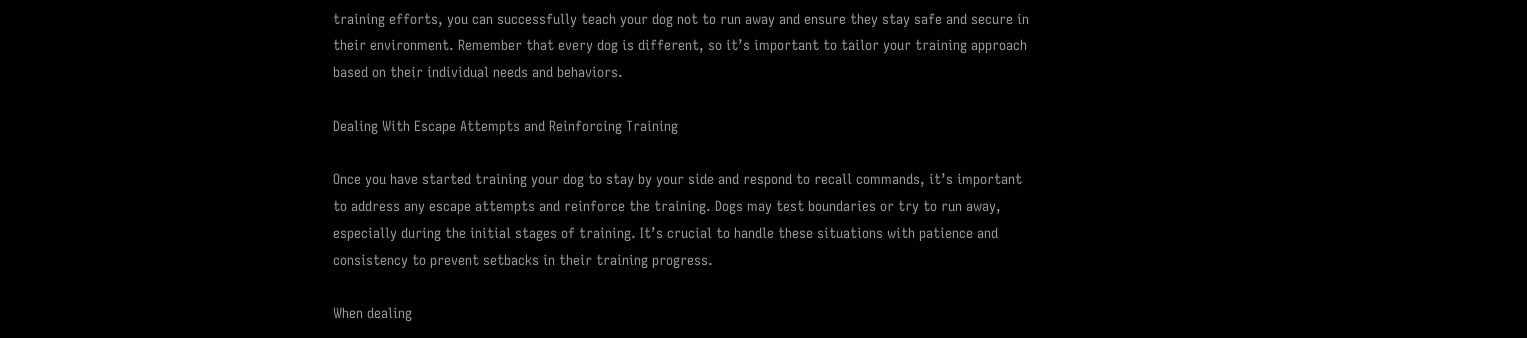training efforts, you can successfully teach your dog not to run away and ensure they stay safe and secure in their environment. Remember that every dog is different, so it’s important to tailor your training approach based on their individual needs and behaviors.

Dealing With Escape Attempts and Reinforcing Training

Once you have started training your dog to stay by your side and respond to recall commands, it’s important to address any escape attempts and reinforce the training. Dogs may test boundaries or try to run away, especially during the initial stages of training. It’s crucial to handle these situations with patience and consistency to prevent setbacks in their training progress.

When dealing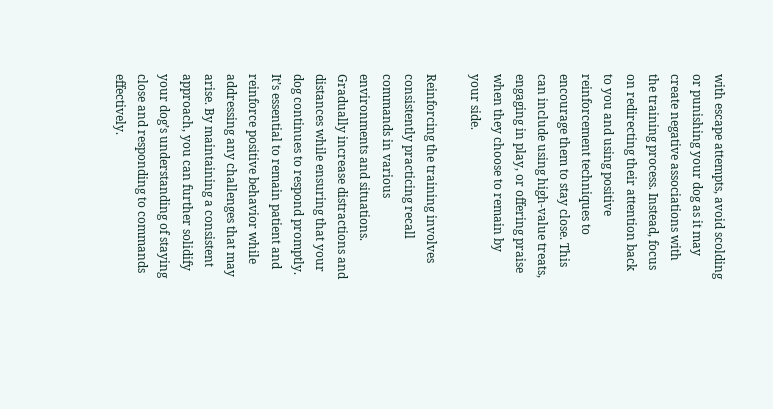with escape attempts, avoid scolding or punishing your dog as it may create negative associations with the training process. Instead, focus on redirecting their attention back to you and using positive reinforcement techniques to encourage them to stay close. This can include using high-value treats, engaging in play, or offering praise when they choose to remain by your side.

Reinforcing the training involves consistently practicing recall commands in various environments and situations. Gradually increase distractions and distances while ensuring that your dog continues to respond promptly. It’s essential to remain patient and reinforce positive behavior while addressing any challenges that may arise. By maintaining a consistent approach, you can further solidify your dog’s understanding of staying close and responding to commands effectively.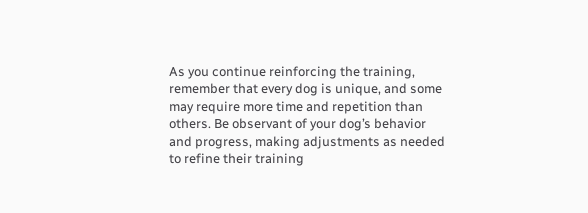As you continue reinforcing the training, remember that every dog is unique, and some may require more time and repetition than others. Be observant of your dog’s behavior and progress, making adjustments as needed to refine their training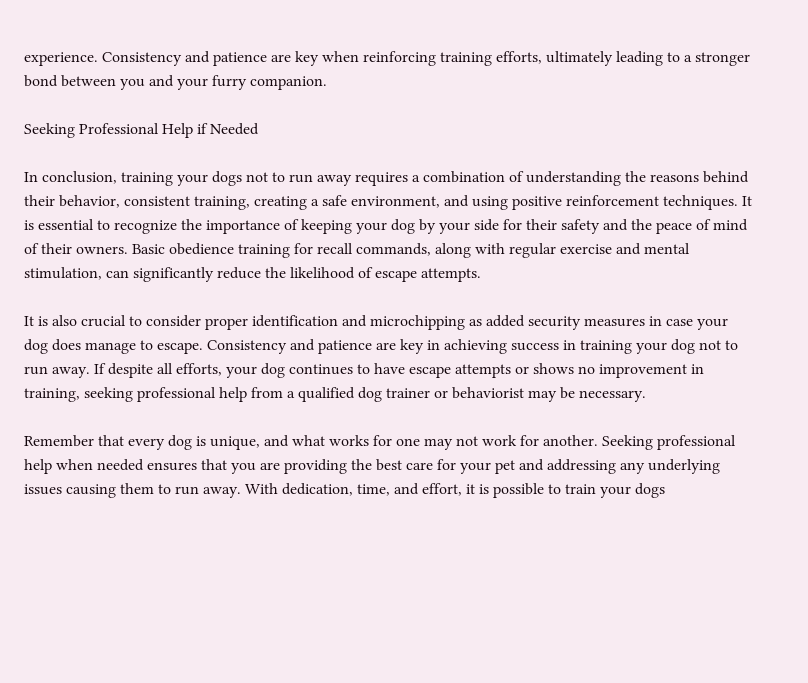experience. Consistency and patience are key when reinforcing training efforts, ultimately leading to a stronger bond between you and your furry companion.

Seeking Professional Help if Needed

In conclusion, training your dogs not to run away requires a combination of understanding the reasons behind their behavior, consistent training, creating a safe environment, and using positive reinforcement techniques. It is essential to recognize the importance of keeping your dog by your side for their safety and the peace of mind of their owners. Basic obedience training for recall commands, along with regular exercise and mental stimulation, can significantly reduce the likelihood of escape attempts.

It is also crucial to consider proper identification and microchipping as added security measures in case your dog does manage to escape. Consistency and patience are key in achieving success in training your dog not to run away. If despite all efforts, your dog continues to have escape attempts or shows no improvement in training, seeking professional help from a qualified dog trainer or behaviorist may be necessary.

Remember that every dog is unique, and what works for one may not work for another. Seeking professional help when needed ensures that you are providing the best care for your pet and addressing any underlying issues causing them to run away. With dedication, time, and effort, it is possible to train your dogs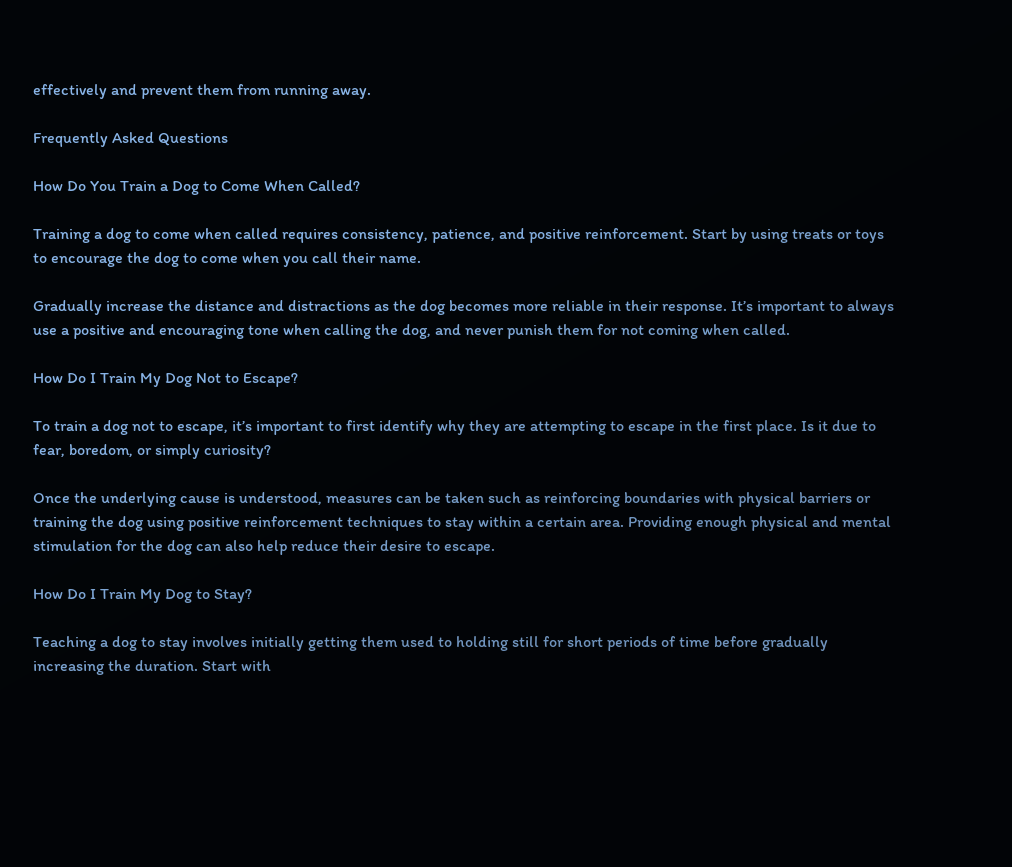effectively and prevent them from running away.

Frequently Asked Questions

How Do You Train a Dog to Come When Called?

Training a dog to come when called requires consistency, patience, and positive reinforcement. Start by using treats or toys to encourage the dog to come when you call their name.

Gradually increase the distance and distractions as the dog becomes more reliable in their response. It’s important to always use a positive and encouraging tone when calling the dog, and never punish them for not coming when called.

How Do I Train My Dog Not to Escape?

To train a dog not to escape, it’s important to first identify why they are attempting to escape in the first place. Is it due to fear, boredom, or simply curiosity?

Once the underlying cause is understood, measures can be taken such as reinforcing boundaries with physical barriers or training the dog using positive reinforcement techniques to stay within a certain area. Providing enough physical and mental stimulation for the dog can also help reduce their desire to escape.

How Do I Train My Dog to Stay?

Teaching a dog to stay involves initially getting them used to holding still for short periods of time before gradually increasing the duration. Start with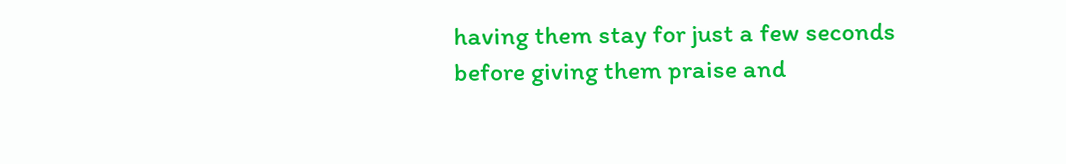having them stay for just a few seconds before giving them praise and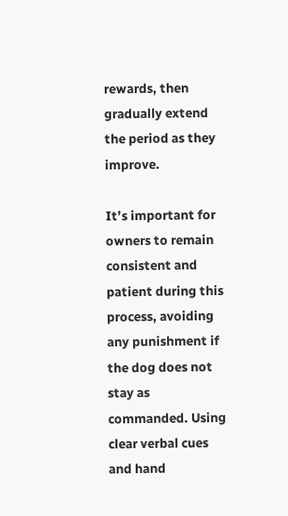rewards, then gradually extend the period as they improve.

It’s important for owners to remain consistent and patient during this process, avoiding any punishment if the dog does not stay as commanded. Using clear verbal cues and hand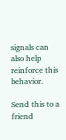signals can also help reinforce this behavior.

Send this to a friend